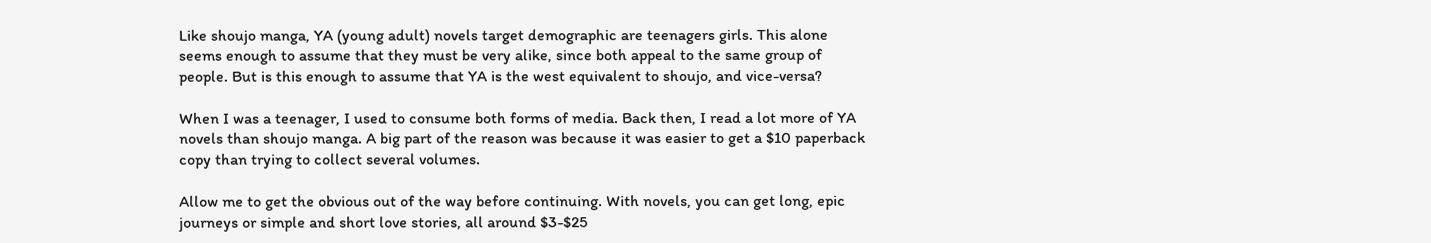Like shoujo manga, YA (young adult) novels target demographic are teenagers girls. This alone seems enough to assume that they must be very alike, since both appeal to the same group of people. But is this enough to assume that YA is the west equivalent to shoujo, and vice-versa?

When I was a teenager, I used to consume both forms of media. Back then, I read a lot more of YA novels than shoujo manga. A big part of the reason was because it was easier to get a $10 paperback copy than trying to collect several volumes.

Allow me to get the obvious out of the way before continuing. With novels, you can get long, epic journeys or simple and short love stories, all around $3-$25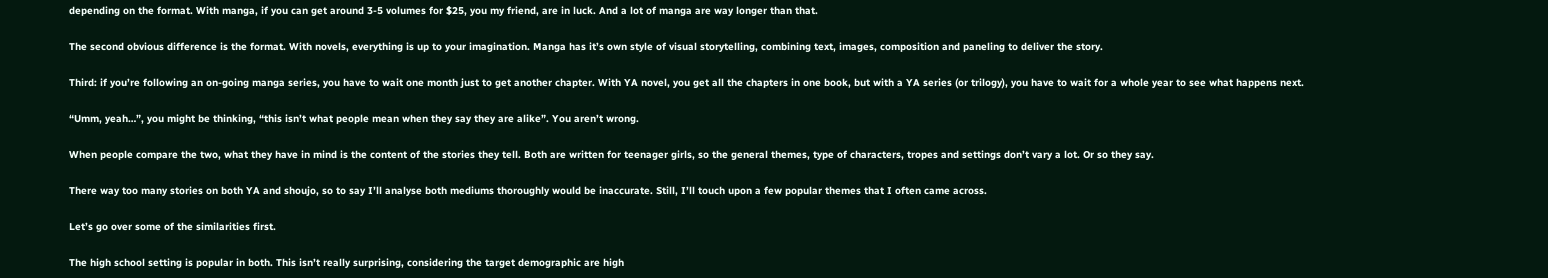depending on the format. With manga, if you can get around 3-5 volumes for $25, you my friend, are in luck. And a lot of manga are way longer than that.

The second obvious difference is the format. With novels, everything is up to your imagination. Manga has it’s own style of visual storytelling, combining text, images, composition and paneling to deliver the story.

Third: if you’re following an on-going manga series, you have to wait one month just to get another chapter. With YA novel, you get all the chapters in one book, but with a YA series (or trilogy), you have to wait for a whole year to see what happens next.

“Umm, yeah…”, you might be thinking, “this isn’t what people mean when they say they are alike”. You aren’t wrong.

When people compare the two, what they have in mind is the content of the stories they tell. Both are written for teenager girls, so the general themes, type of characters, tropes and settings don’t vary a lot. Or so they say.

There way too many stories on both YA and shoujo, so to say I’ll analyse both mediums thoroughly would be inaccurate. Still, I’ll touch upon a few popular themes that I often came across.

Let’s go over some of the similarities first.

The high school setting is popular in both. This isn’t really surprising, considering the target demographic are high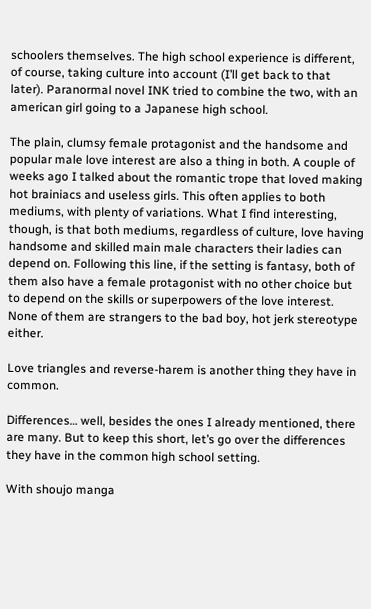schoolers themselves. The high school experience is different, of course, taking culture into account (I’ll get back to that later). Paranormal novel INK tried to combine the two, with an american girl going to a Japanese high school.

The plain, clumsy female protagonist and the handsome and popular male love interest are also a thing in both. A couple of weeks ago I talked about the romantic trope that loved making hot brainiacs and useless girls. This often applies to both mediums, with plenty of variations. What I find interesting, though, is that both mediums, regardless of culture, love having handsome and skilled main male characters their ladies can depend on. Following this line, if the setting is fantasy, both of them also have a female protagonist with no other choice but to depend on the skills or superpowers of the love interest. None of them are strangers to the bad boy, hot jerk stereotype either.

Love triangles and reverse-harem is another thing they have in common.

Differences… well, besides the ones I already mentioned, there are many. But to keep this short, let’s go over the differences they have in the common high school setting.

With shoujo manga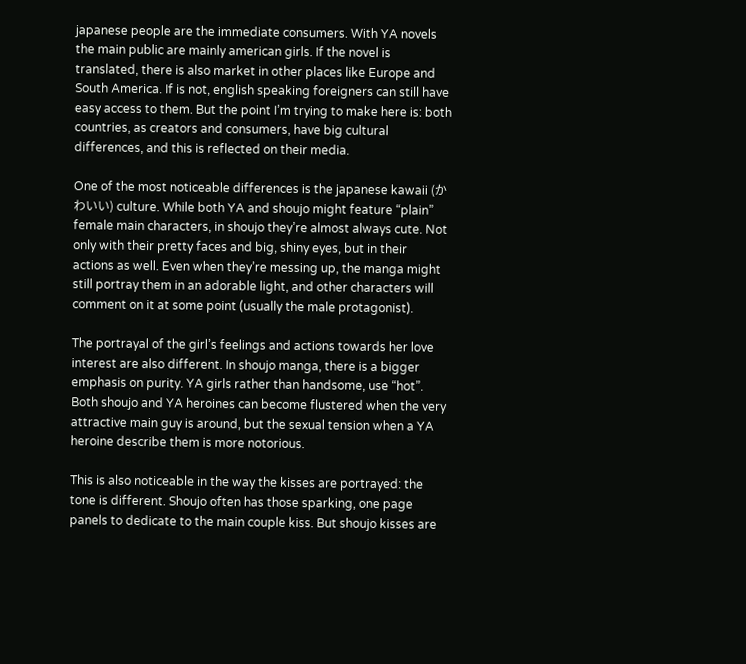japanese people are the immediate consumers. With YA novels the main public are mainly american girls. If the novel is translated, there is also market in other places like Europe and South America. If is not, english speaking foreigners can still have easy access to them. But the point I’m trying to make here is: both countries, as creators and consumers, have big cultural differences, and this is reflected on their media.

One of the most noticeable differences is the japanese kawaii (かわいい) culture. While both YA and shoujo might feature “plain” female main characters, in shoujo they’re almost always cute. Not only with their pretty faces and big, shiny eyes, but in their actions as well. Even when they’re messing up, the manga might still portray them in an adorable light, and other characters will comment on it at some point (usually the male protagonist).

The portrayal of the girl’s feelings and actions towards her love interest are also different. In shoujo manga, there is a bigger emphasis on purity. YA girls rather than handsome, use “hot”. Both shoujo and YA heroines can become flustered when the very attractive main guy is around, but the sexual tension when a YA heroine describe them is more notorious.

This is also noticeable in the way the kisses are portrayed: the tone is different. Shoujo often has those sparking, one page panels to dedicate to the main couple kiss. But shoujo kisses are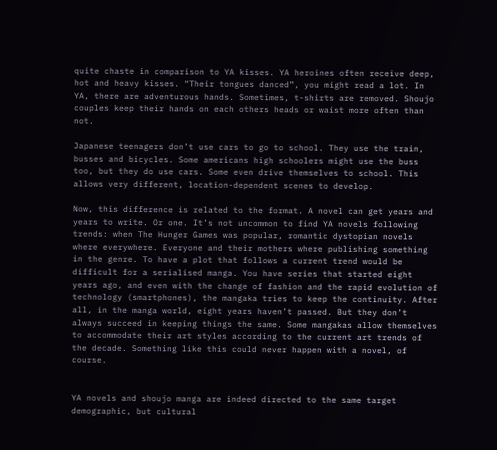quite chaste in comparison to YA kisses. YA heroines often receive deep, hot and heavy kisses. “Their tongues danced”, you might read a lot. In YA, there are adventurous hands. Sometimes, t-shirts are removed. Shoujo couples keep their hands on each others heads or waist more often than not.

Japanese teenagers don’t use cars to go to school. They use the train, busses and bicycles. Some americans high schoolers might use the buss too, but they do use cars. Some even drive themselves to school. This allows very different, location-dependent scenes to develop.

Now, this difference is related to the format. A novel can get years and years to write. Or one. It’s not uncommon to find YA novels following trends: when The Hunger Games was popular, romantic dystopian novels where everywhere. Everyone and their mothers where publishing something in the genre. To have a plot that follows a current trend would be difficult for a serialised manga. You have series that started eight years ago, and even with the change of fashion and the rapid evolution of technology (smartphones), the mangaka tries to keep the continuity. After all, in the manga world, eight years haven’t passed. But they don’t always succeed in keeping things the same. Some mangakas allow themselves to accommodate their art styles according to the current art trends of the decade. Something like this could never happen with a novel, of course.


YA novels and shoujo manga are indeed directed to the same target demographic, but cultural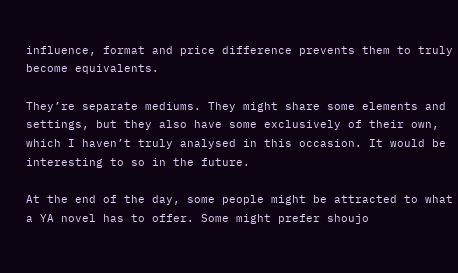influence, format and price difference prevents them to truly become equivalents.

They’re separate mediums. They might share some elements and settings, but they also have some exclusively of their own, which I haven’t truly analysed in this occasion. It would be interesting to so in the future.

At the end of the day, some people might be attracted to what a YA novel has to offer. Some might prefer shoujo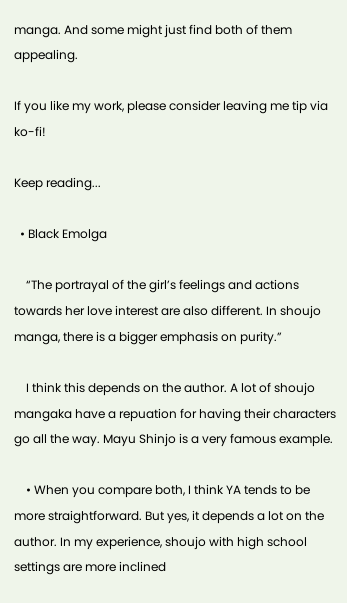manga. And some might just find both of them appealing.

If you like my work, please consider leaving me tip via ko-fi!

Keep reading...

  • Black Emolga

    “The portrayal of the girl’s feelings and actions towards her love interest are also different. In shoujo manga, there is a bigger emphasis on purity.”

    I think this depends on the author. A lot of shoujo mangaka have a repuation for having their characters go all the way. Mayu Shinjo is a very famous example.

    • When you compare both, I think YA tends to be more straightforward. But yes, it depends a lot on the author. In my experience, shoujo with high school settings are more inclined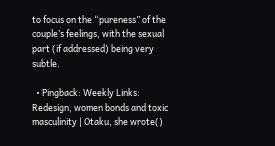to focus on the “pureness” of the couple’s feelings, with the sexual part (if addressed) being very subtle.

  • Pingback: Weekly Links: Redesign, women bonds and toxic masculinity | Otaku, she wrote()